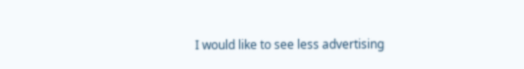I would like to see less advertising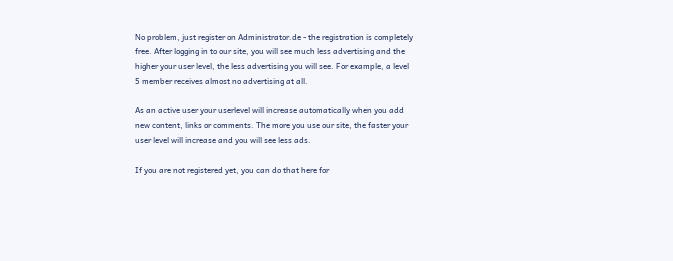No problem, just register on Administrator.de - the registration is completely free. After logging in to our site, you will see much less advertising and the higher your user level, the less advertising you will see. For example, a level 5 member receives almost no advertising at all.

As an active user your userlevel will increase automatically when you add new content, links or comments. The more you use our site, the faster your user level will increase and you will see less ads.

If you are not registered yet, you can do that here for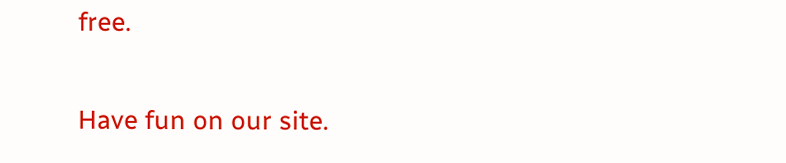free.

Have fun on our site.